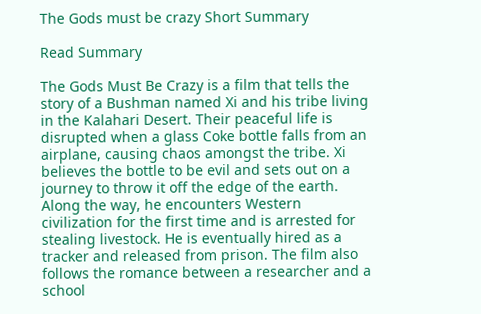The Gods must be crazy Short Summary

Read Summary

The Gods Must Be Crazy is a film that tells the story of a Bushman named Xi and his tribe living in the Kalahari Desert. Their peaceful life is disrupted when a glass Coke bottle falls from an airplane, causing chaos amongst the tribe. Xi believes the bottle to be evil and sets out on a journey to throw it off the edge of the earth. Along the way, he encounters Western civilization for the first time and is arrested for stealing livestock. He is eventually hired as a tracker and released from prison. The film also follows the romance between a researcher and a school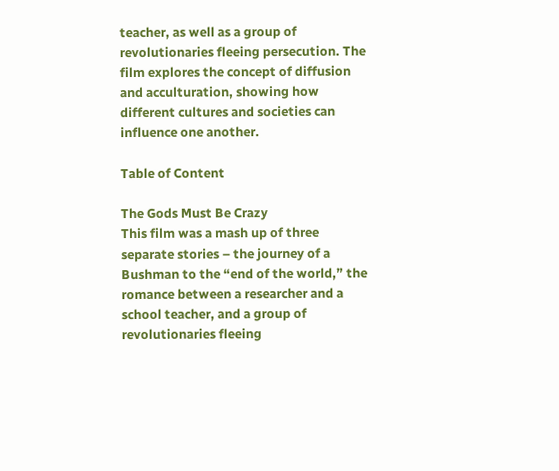teacher, as well as a group of revolutionaries fleeing persecution. The film explores the concept of diffusion and acculturation, showing how different cultures and societies can influence one another.

Table of Content

The Gods Must Be Crazy
This film was a mash up of three separate stories – the journey of a Bushman to the “end of the world,” the romance between a researcher and a school teacher, and a group of revolutionaries fleeing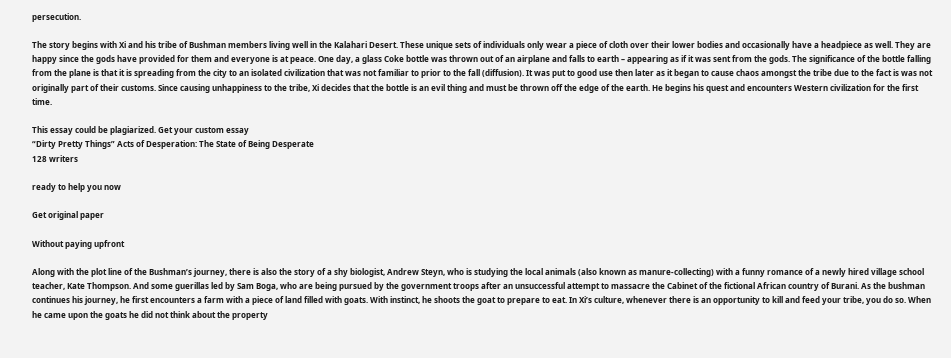persecution.

The story begins with Xi and his tribe of Bushman members living well in the Kalahari Desert. These unique sets of individuals only wear a piece of cloth over their lower bodies and occasionally have a headpiece as well. They are happy since the gods have provided for them and everyone is at peace. One day, a glass Coke bottle was thrown out of an airplane and falls to earth – appearing as if it was sent from the gods. The significance of the bottle falling from the plane is that it is spreading from the city to an isolated civilization that was not familiar to prior to the fall (diffusion). It was put to good use then later as it began to cause chaos amongst the tribe due to the fact is was not originally part of their customs. Since causing unhappiness to the tribe, Xi decides that the bottle is an evil thing and must be thrown off the edge of the earth. He begins his quest and encounters Western civilization for the first time.

This essay could be plagiarized. Get your custom essay
“Dirty Pretty Things” Acts of Desperation: The State of Being Desperate
128 writers

ready to help you now

Get original paper

Without paying upfront

Along with the plot line of the Bushman’s journey, there is also the story of a shy biologist, Andrew Steyn, who is studying the local animals (also known as manure-collecting) with a funny romance of a newly hired village school teacher, Kate Thompson. And some guerillas led by Sam Boga, who are being pursued by the government troops after an unsuccessful attempt to massacre the Cabinet of the fictional African country of Burani. As the bushman continues his journey, he first encounters a farm with a piece of land filled with goats. With instinct, he shoots the goat to prepare to eat. In Xi’s culture, whenever there is an opportunity to kill and feed your tribe, you do so. When he came upon the goats he did not think about the property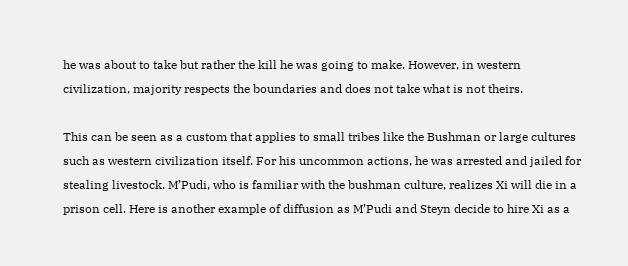he was about to take but rather the kill he was going to make. However, in western civilization, majority respects the boundaries and does not take what is not theirs.

This can be seen as a custom that applies to small tribes like the Bushman or large cultures such as western civilization itself. For his uncommon actions, he was arrested and jailed for stealing livestock. M’Pudi, who is familiar with the bushman culture, realizes Xi will die in a prison cell. Here is another example of diffusion as M’Pudi and Steyn decide to hire Xi as a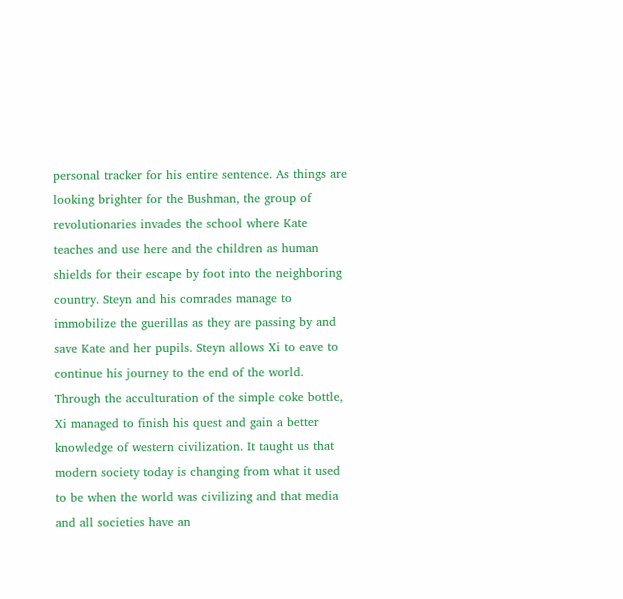personal tracker for his entire sentence. As things are looking brighter for the Bushman, the group of revolutionaries invades the school where Kate teaches and use here and the children as human shields for their escape by foot into the neighboring country. Steyn and his comrades manage to immobilize the guerillas as they are passing by and save Kate and her pupils. Steyn allows Xi to eave to continue his journey to the end of the world. Through the acculturation of the simple coke bottle, Xi managed to finish his quest and gain a better knowledge of western civilization. It taught us that modern society today is changing from what it used to be when the world was civilizing and that media and all societies have an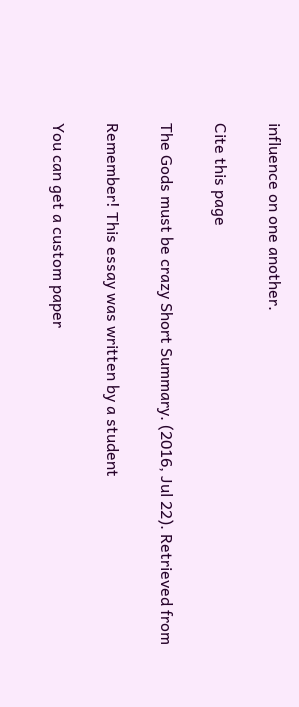influence on one another.

Cite this page

The Gods must be crazy Short Summary. (2016, Jul 22). Retrieved from

Remember! This essay was written by a student

You can get a custom paper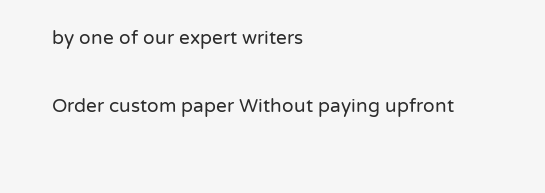by one of our expert writers

Order custom paper Without paying upfront